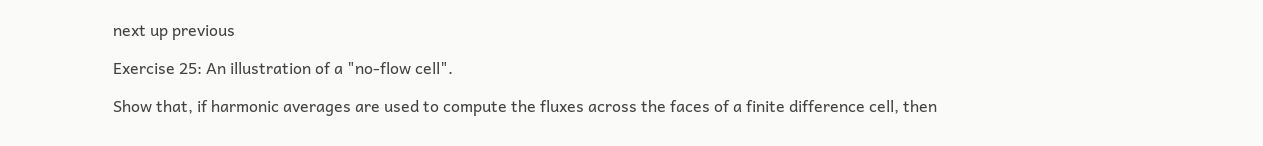next up previous

Exercise 25: An illustration of a "no-flow cell".

Show that, if harmonic averages are used to compute the fluxes across the faces of a finite difference cell, then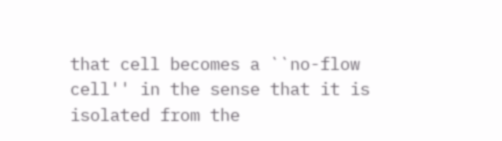that cell becomes a ``no-flow cell'' in the sense that it is isolated from the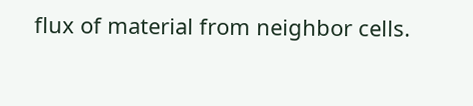flux of material from neighbor cells.